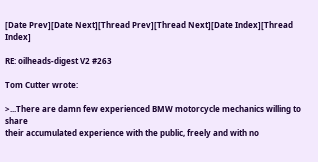[Date Prev][Date Next][Thread Prev][Thread Next][Date Index][Thread Index]

RE: oilheads-digest V2 #263

Tom Cutter wrote:

>...There are damn few experienced BMW motorcycle mechanics willing to share
their accumulated experience with the public, freely and with no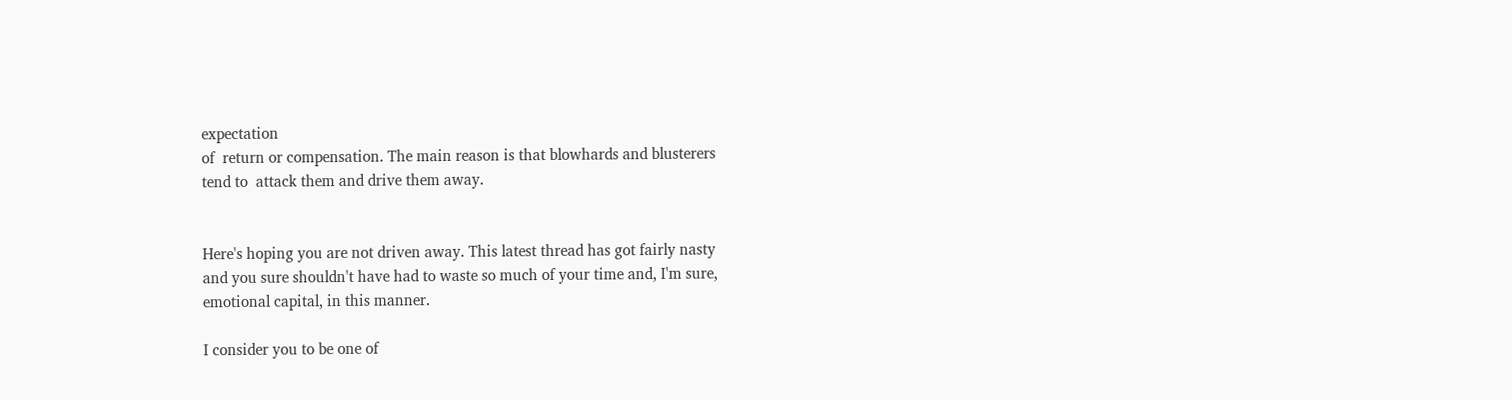expectation
of  return or compensation. The main reason is that blowhards and blusterers
tend to  attack them and drive them away.


Here's hoping you are not driven away. This latest thread has got fairly nasty
and you sure shouldn't have had to waste so much of your time and, I'm sure,
emotional capital, in this manner.

I consider you to be one of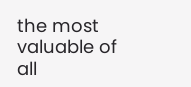the most valuable of all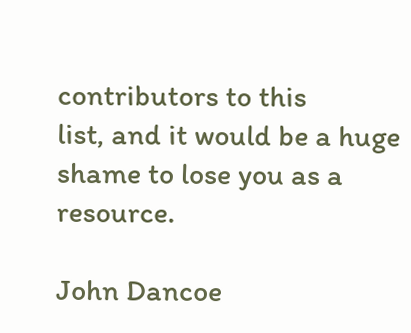contributors to this
list, and it would be a huge shame to lose you as a resource.

John Dancoe